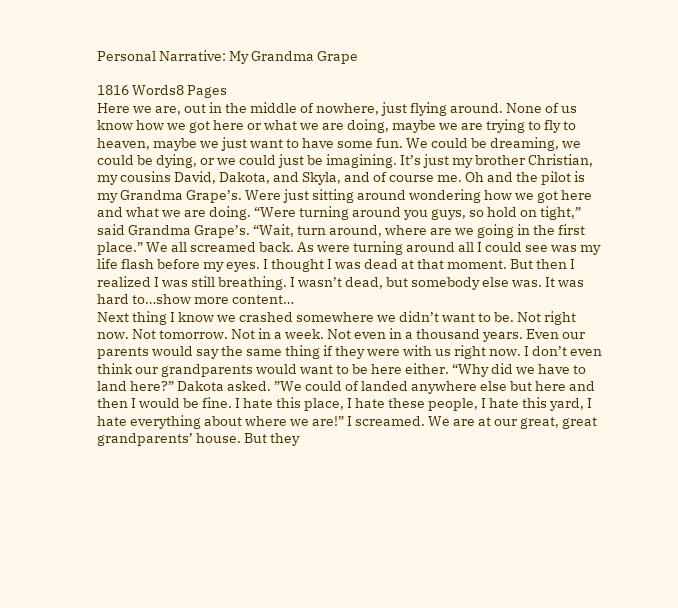Personal Narrative: My Grandma Grape

1816 Words8 Pages
Here we are, out in the middle of nowhere, just flying around. None of us know how we got here or what we are doing, maybe we are trying to fly to heaven, maybe we just want to have some fun. We could be dreaming, we could be dying, or we could just be imagining. It’s just my brother Christian, my cousins David, Dakota, and Skyla, and of course me. Oh and the pilot is my Grandma Grape’s. Were just sitting around wondering how we got here and what we are doing. “Were turning around you guys, so hold on tight,” said Grandma Grape’s. “Wait, turn around, where are we going in the first place.” We all screamed back. As were turning around all I could see was my life flash before my eyes. I thought I was dead at that moment. But then I realized I was still breathing. I wasn’t dead, but somebody else was. It was hard to…show more content…
Next thing I know we crashed somewhere we didn’t want to be. Not right now. Not tomorrow. Not in a week. Not even in a thousand years. Even our parents would say the same thing if they were with us right now. I don’t even think our grandparents would want to be here either. “Why did we have to land here?” Dakota asked. ”We could of landed anywhere else but here and then I would be fine. I hate this place, I hate these people, I hate this yard, I hate everything about where we are!” I screamed. We are at our great, great grandparents’ house. But they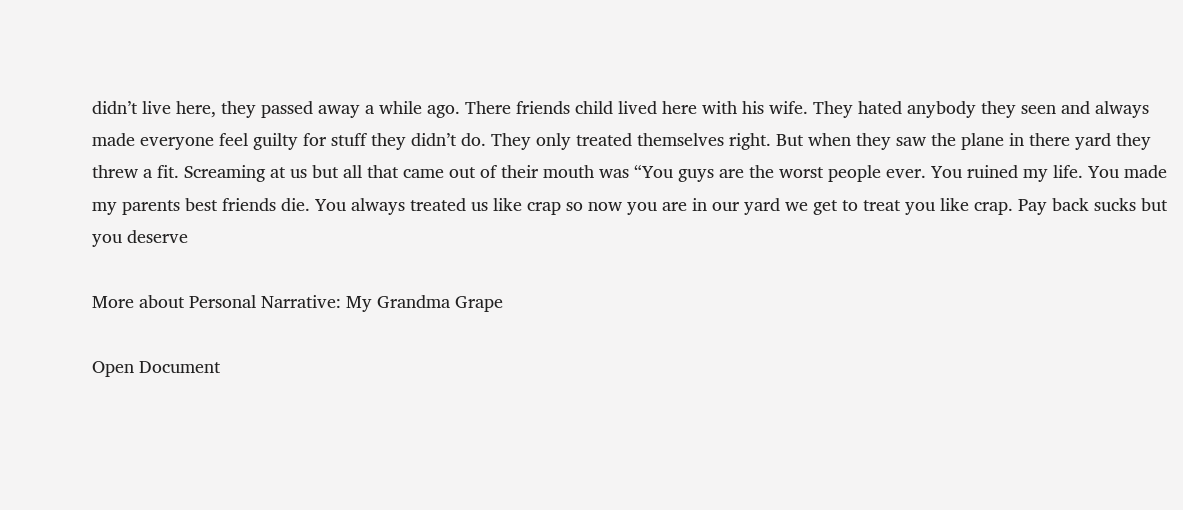didn’t live here, they passed away a while ago. There friends child lived here with his wife. They hated anybody they seen and always made everyone feel guilty for stuff they didn’t do. They only treated themselves right. But when they saw the plane in there yard they threw a fit. Screaming at us but all that came out of their mouth was “You guys are the worst people ever. You ruined my life. You made my parents best friends die. You always treated us like crap so now you are in our yard we get to treat you like crap. Pay back sucks but you deserve

More about Personal Narrative: My Grandma Grape

Open Document